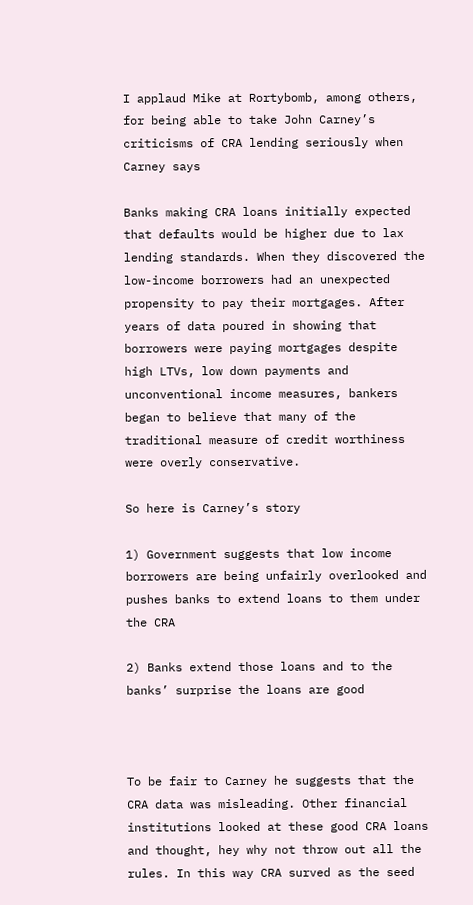I applaud Mike at Rortybomb, among others, for being able to take John Carney’s criticisms of CRA lending seriously when Carney says

Banks making CRA loans initially expected that defaults would be higher due to lax lending standards. When they discovered the low-income borrowers had an unexpected propensity to pay their mortgages. After years of data poured in showing that borrowers were paying mortgages despite high LTVs, low down payments and unconventional income measures, bankers began to believe that many of the traditional measure of credit worthiness were overly conservative.

So here is Carney’s story

1) Government suggests that low income borrowers are being unfairly overlooked and pushes banks to extend loans to them under the CRA

2) Banks extend those loans and to the banks’ surprise the loans are good



To be fair to Carney he suggests that the CRA data was misleading. Other financial institutions looked at these good CRA loans and thought, hey why not throw out all the rules. In this way CRA surved as the seed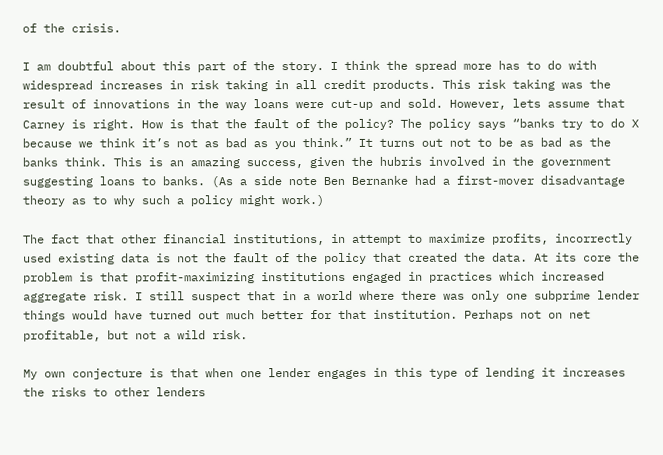of the crisis.

I am doubtful about this part of the story. I think the spread more has to do with widespread increases in risk taking in all credit products. This risk taking was the result of innovations in the way loans were cut-up and sold. However, lets assume that Carney is right. How is that the fault of the policy? The policy says “banks try to do X because we think it’s not as bad as you think.” It turns out not to be as bad as the banks think. This is an amazing success, given the hubris involved in the government suggesting loans to banks. (As a side note Ben Bernanke had a first-mover disadvantage theory as to why such a policy might work.)

The fact that other financial institutions, in attempt to maximize profits, incorrectly used existing data is not the fault of the policy that created the data. At its core the problem is that profit-maximizing institutions engaged in practices which increased aggregate risk. I still suspect that in a world where there was only one subprime lender things would have turned out much better for that institution. Perhaps not on net profitable, but not a wild risk.

My own conjecture is that when one lender engages in this type of lending it increases the risks to other lenders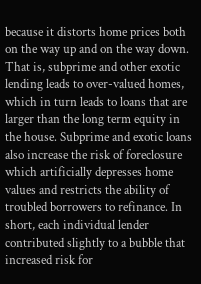because it distorts home prices both on the way up and on the way down. That is, subprime and other exotic lending leads to over-valued homes, which in turn leads to loans that are larger than the long term equity in the house. Subprime and exotic loans also increase the risk of foreclosure which artificially depresses home values and restricts the ability of troubled borrowers to refinance. In short, each individual lender contributed slightly to a bubble that increased risk for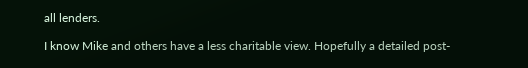all lenders.

I know Mike and others have a less charitable view. Hopefully a detailed post-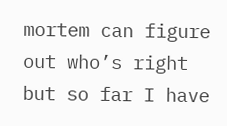mortem can figure out who’s right but so far I have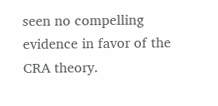seen no compelling evidence in favor of the CRA theory.